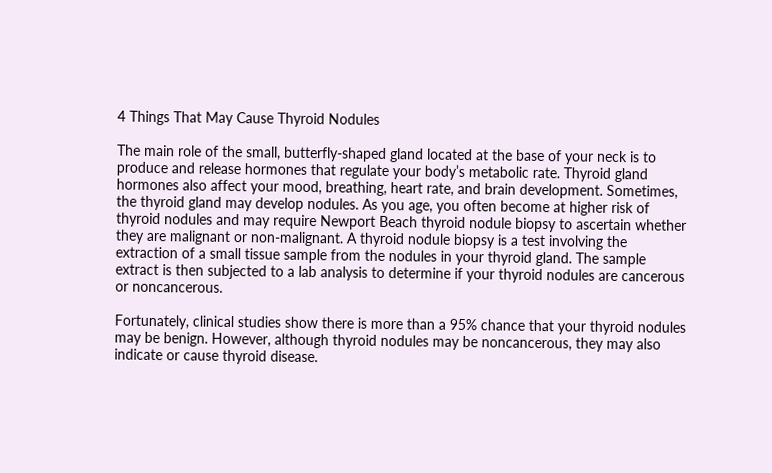4 Things That May Cause Thyroid Nodules

The main role of the small, butterfly-shaped gland located at the base of your neck is to produce and release hormones that regulate your body’s metabolic rate. Thyroid gland hormones also affect your mood, breathing, heart rate, and brain development. Sometimes, the thyroid gland may develop nodules. As you age, you often become at higher risk of thyroid nodules and may require Newport Beach thyroid nodule biopsy to ascertain whether they are malignant or non-malignant. A thyroid nodule biopsy is a test involving the extraction of a small tissue sample from the nodules in your thyroid gland. The sample extract is then subjected to a lab analysis to determine if your thyroid nodules are cancerous or noncancerous.

Fortunately, clinical studies show there is more than a 95% chance that your thyroid nodules may be benign. However, although thyroid nodules may be noncancerous, they may also indicate or cause thyroid disease.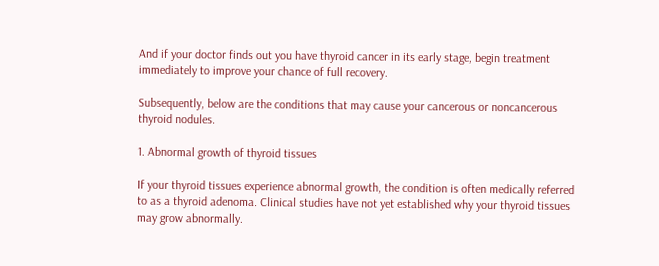And if your doctor finds out you have thyroid cancer in its early stage, begin treatment immediately to improve your chance of full recovery.

Subsequently, below are the conditions that may cause your cancerous or noncancerous thyroid nodules.

1. Abnormal growth of thyroid tissues

If your thyroid tissues experience abnormal growth, the condition is often medically referred to as a thyroid adenoma. Clinical studies have not yet established why your thyroid tissues may grow abnormally.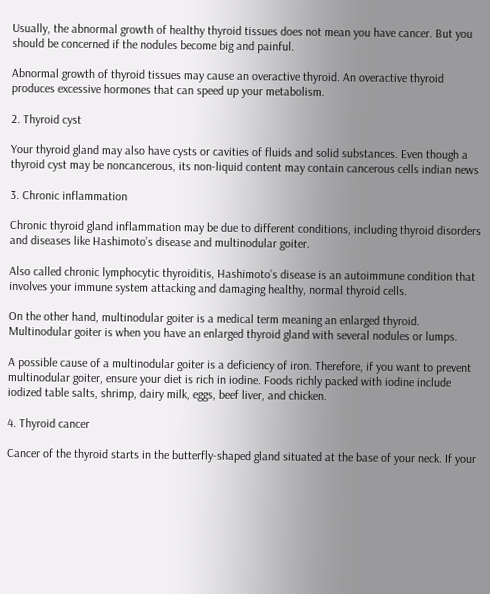Usually, the abnormal growth of healthy thyroid tissues does not mean you have cancer. But you should be concerned if the nodules become big and painful.

Abnormal growth of thyroid tissues may cause an overactive thyroid. An overactive thyroid produces excessive hormones that can speed up your metabolism.

2. Thyroid cyst

Your thyroid gland may also have cysts or cavities of fluids and solid substances. Even though a thyroid cyst may be noncancerous, its non-liquid content may contain cancerous cells indian news

3. Chronic inflammation

Chronic thyroid gland inflammation may be due to different conditions, including thyroid disorders and diseases like Hashimoto’s disease and multinodular goiter.

Also called chronic lymphocytic thyroiditis, Hashimoto’s disease is an autoimmune condition that involves your immune system attacking and damaging healthy, normal thyroid cells.

On the other hand, multinodular goiter is a medical term meaning an enlarged thyroid. Multinodular goiter is when you have an enlarged thyroid gland with several nodules or lumps.

A possible cause of a multinodular goiter is a deficiency of iron. Therefore, if you want to prevent multinodular goiter, ensure your diet is rich in iodine. Foods richly packed with iodine include iodized table salts, shrimp, dairy milk, eggs, beef liver, and chicken.

4. Thyroid cancer

Cancer of the thyroid starts in the butterfly-shaped gland situated at the base of your neck. If your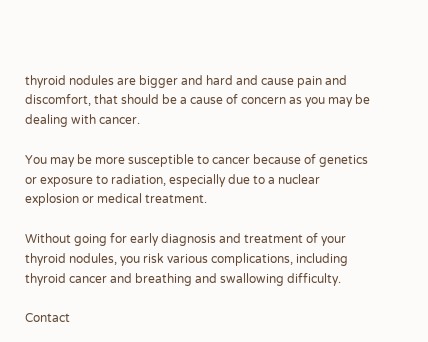thyroid nodules are bigger and hard and cause pain and discomfort, that should be a cause of concern as you may be dealing with cancer.

You may be more susceptible to cancer because of genetics or exposure to radiation, especially due to a nuclear explosion or medical treatment.

Without going for early diagnosis and treatment of your thyroid nodules, you risk various complications, including thyroid cancer and breathing and swallowing difficulty.

Contact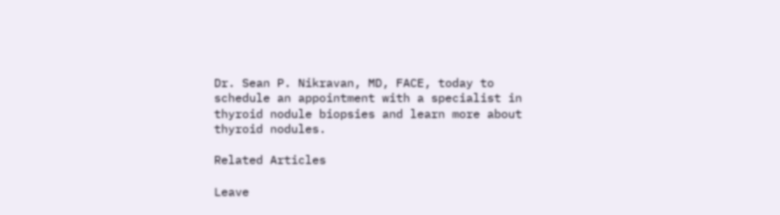Dr. Sean P. Nikravan, MD, FACE, today to schedule an appointment with a specialist in thyroid nodule biopsies and learn more about thyroid nodules.

Related Articles

Leave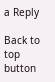a Reply

Back to top button